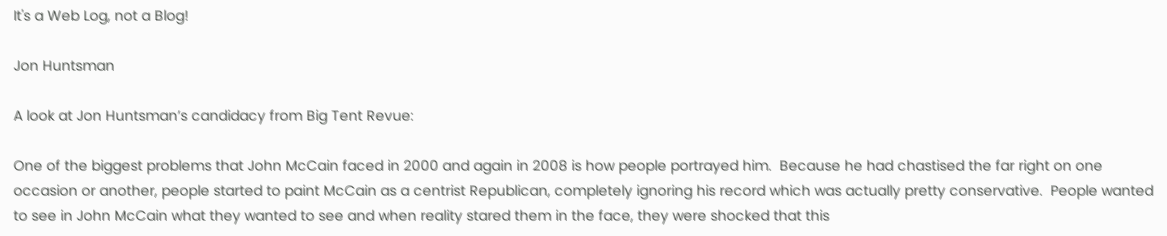It's a Web Log, not a Blog!

Jon Huntsman

A look at Jon Huntsman’s candidacy from Big Tent Revue:

One of the biggest problems that John McCain faced in 2000 and again in 2008 is how people portrayed him.  Because he had chastised the far right on one occasion or another, people started to paint McCain as a centrist Republican, completely ignoring his record which was actually pretty conservative.  People wanted to see in John McCain what they wanted to see and when reality stared them in the face, they were shocked that this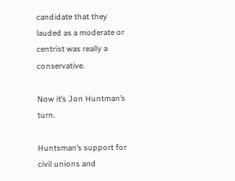candidate that they lauded as a moderate or centrist was really a conservative.

Now it’s Jon Huntman’s turn.

Huntsman’s support for civil unions and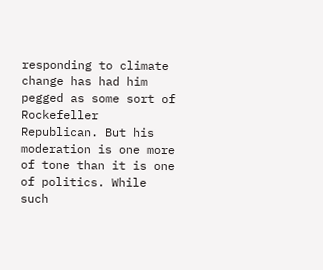responding to climate change has had him pegged as some sort of Rockefeller Republican. But his moderation is one more of tone than it is one of politics. While such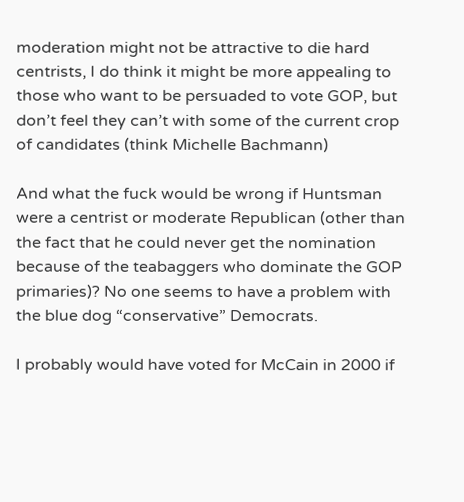moderation might not be attractive to die hard centrists, I do think it might be more appealing to those who want to be persuaded to vote GOP, but don’t feel they can’t with some of the current crop of candidates (think Michelle Bachmann)

And what the fuck would be wrong if Huntsman were a centrist or moderate Republican (other than the fact that he could never get the nomination because of the teabaggers who dominate the GOP primaries)? No one seems to have a problem with the blue dog “conservative” Democrats.

I probably would have voted for McCain in 2000 if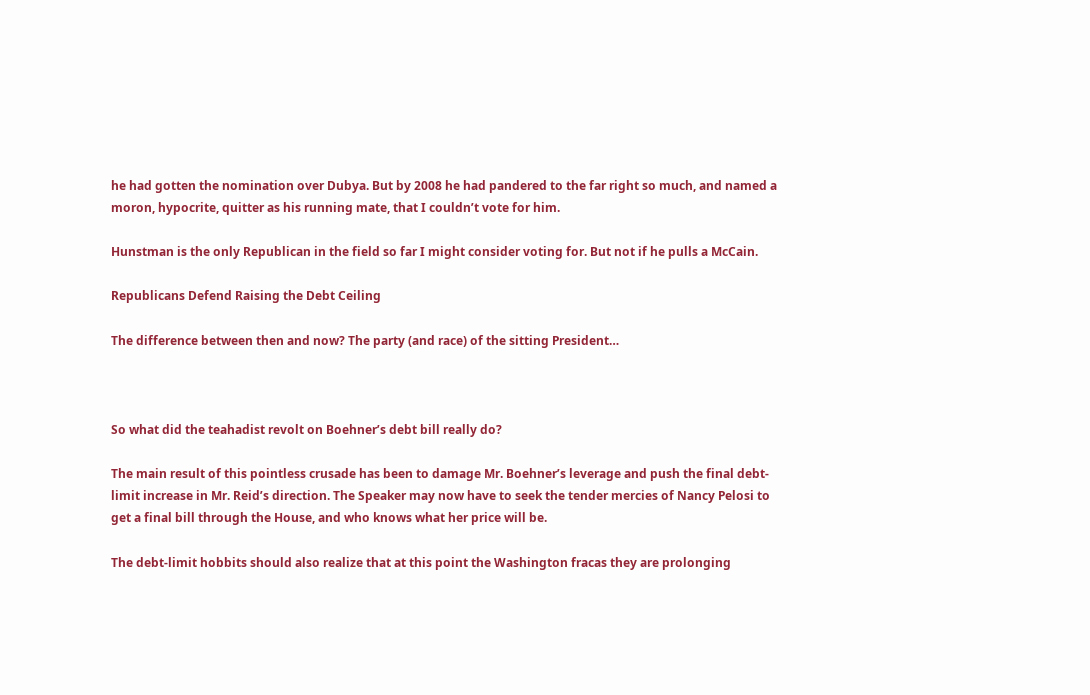he had gotten the nomination over Dubya. But by 2008 he had pandered to the far right so much, and named a moron, hypocrite, quitter as his running mate, that I couldn’t vote for him.

Hunstman is the only Republican in the field so far I might consider voting for. But not if he pulls a McCain.

Republicans Defend Raising the Debt Ceiling

The difference between then and now? The party (and race) of the sitting President…



So what did the teahadist revolt on Boehner’s debt bill really do?

The main result of this pointless crusade has been to damage Mr. Boehner’s leverage and push the final debt-limit increase in Mr. Reid’s direction. The Speaker may now have to seek the tender mercies of Nancy Pelosi to get a final bill through the House, and who knows what her price will be.

The debt-limit hobbits should also realize that at this point the Washington fracas they are prolonging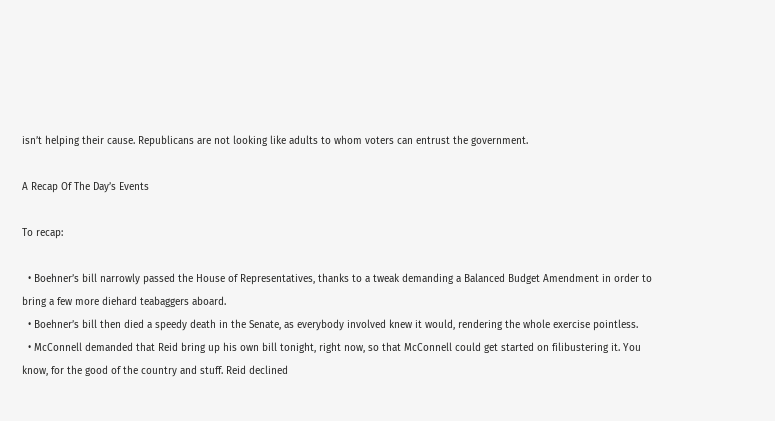isn’t helping their cause. Republicans are not looking like adults to whom voters can entrust the government.

A Recap Of The Day’s Events

To recap:

  • Boehner’s bill narrowly passed the House of Representatives, thanks to a tweak demanding a Balanced Budget Amendment in order to bring a few more diehard teabaggers aboard.
  • Boehner’s bill then died a speedy death in the Senate, as everybody involved knew it would, rendering the whole exercise pointless.
  • McConnell demanded that Reid bring up his own bill tonight, right now, so that McConnell could get started on filibustering it. You know, for the good of the country and stuff. Reid declined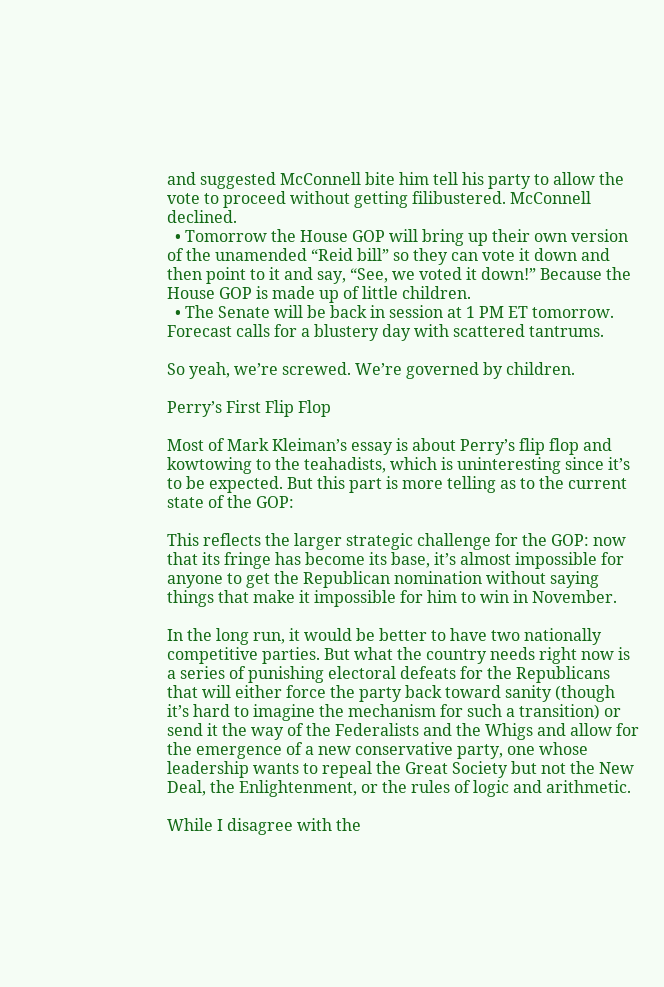and suggested McConnell bite him tell his party to allow the vote to proceed without getting filibustered. McConnell declined.
  • Tomorrow the House GOP will bring up their own version of the unamended “Reid bill” so they can vote it down and then point to it and say, “See, we voted it down!” Because the House GOP is made up of little children.
  • The Senate will be back in session at 1 PM ET tomorrow. Forecast calls for a blustery day with scattered tantrums.

So yeah, we’re screwed. We’re governed by children.

Perry’s First Flip Flop

Most of Mark Kleiman’s essay is about Perry’s flip flop and kowtowing to the teahadists, which is uninteresting since it’s to be expected. But this part is more telling as to the current state of the GOP:

This reflects the larger strategic challenge for the GOP: now that its fringe has become its base, it’s almost impossible for anyone to get the Republican nomination without saying things that make it impossible for him to win in November.

In the long run, it would be better to have two nationally competitive parties. But what the country needs right now is a series of punishing electoral defeats for the Republicans that will either force the party back toward sanity (though it’s hard to imagine the mechanism for such a transition) or send it the way of the Federalists and the Whigs and allow for the emergence of a new conservative party, one whose leadership wants to repeal the Great Society but not the New Deal, the Enlightenment, or the rules of logic and arithmetic.

While I disagree with the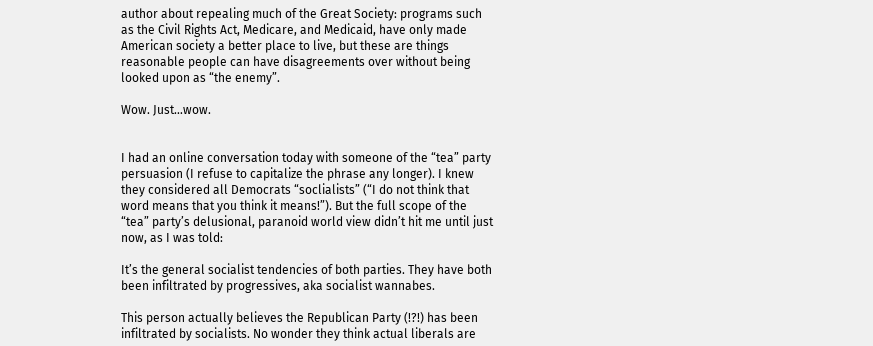author about repealing much of the Great Society: programs such as the Civil Rights Act, Medicare, and Medicaid, have only made American society a better place to live, but these are things reasonable people can have disagreements over without being looked upon as “the enemy”.

Wow. Just…wow.


I had an online conversation today with someone of the “tea” party persuasion (I refuse to capitalize the phrase any longer). I knew they considered all Democrats “soclialists” (“I do not think that word means that you think it means!”). But the full scope of the “tea” party’s delusional, paranoid world view didn’t hit me until just now, as I was told:

It’s the general socialist tendencies of both parties. They have both been infiltrated by progressives, aka socialist wannabes.

This person actually believes the Republican Party (!?!) has been infiltrated by socialists. No wonder they think actual liberals are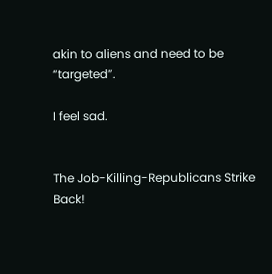akin to aliens and need to be “targeted”.

I feel sad.


The Job-Killing-Republicans Strike Back!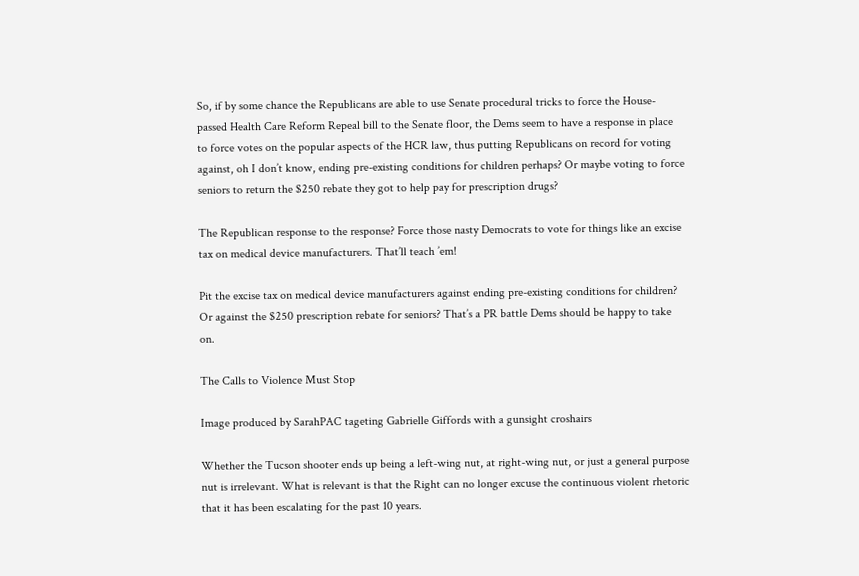So, if by some chance the Republicans are able to use Senate procedural tricks to force the House-passed Health Care Reform Repeal bill to the Senate floor, the Dems seem to have a response in place to force votes on the popular aspects of the HCR law, thus putting Republicans on record for voting against, oh I don’t know, ending pre-existing conditions for children perhaps? Or maybe voting to force seniors to return the $250 rebate they got to help pay for prescription drugs?

The Republican response to the response? Force those nasty Democrats to vote for things like an excise tax on medical device manufacturers. That’ll teach ’em!

Pit the excise tax on medical device manufacturers against ending pre-existing conditions for children? Or against the $250 prescription rebate for seniors? That’s a PR battle Dems should be happy to take on.

The Calls to Violence Must Stop

Image produced by SarahPAC tageting Gabrielle Giffords with a gunsight croshairs

Whether the Tucson shooter ends up being a left-wing nut, at right-wing nut, or just a general purpose nut is irrelevant. What is relevant is that the Right can no longer excuse the continuous violent rhetoric that it has been escalating for the past 10 years.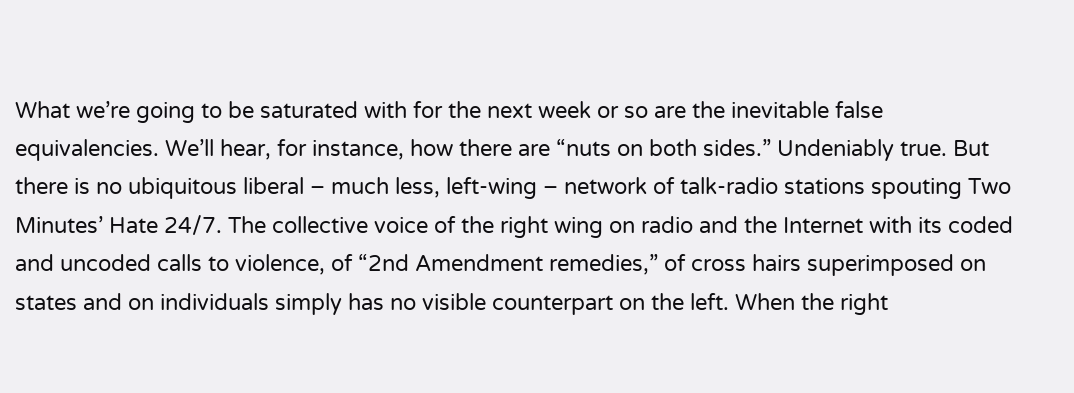What we’re going to be saturated with for the next week or so are the inevitable false equivalencies. We’ll hear, for instance, how there are “nuts on both sides.” Undeniably true. But there is no ubiquitous liberal – much less, left-wing – network of talk-radio stations spouting Two Minutes’ Hate 24/7. The collective voice of the right wing on radio and the Internet with its coded and uncoded calls to violence, of “2nd Amendment remedies,” of cross hairs superimposed on states and on individuals simply has no visible counterpart on the left. When the right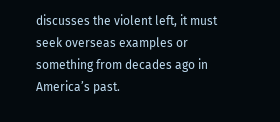discusses the violent left, it must seek overseas examples or something from decades ago in America’s past.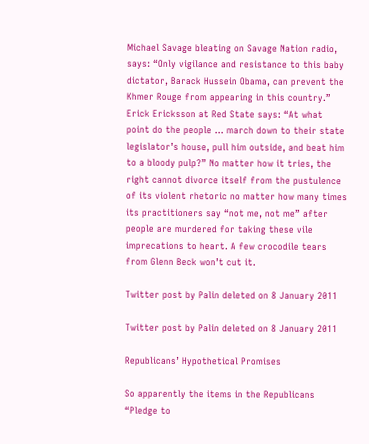Michael Savage bleating on Savage Nation radio, says: “Only vigilance and resistance to this baby dictator, Barack Hussein Obama, can prevent the Khmer Rouge from appearing in this country.” Erick Ericksson at Red State says: “At what point do the people … march down to their state legislator’s house, pull him outside, and beat him to a bloody pulp?” No matter how it tries, the right cannot divorce itself from the pustulence of its violent rhetoric no matter how many times its practitioners say “not me, not me” after people are murdered for taking these vile imprecations to heart. A few crocodile tears from Glenn Beck won’t cut it.

Twitter post by Palin deleted on 8 January 2011

Twitter post by Palin deleted on 8 January 2011

Republicans’ Hypothetical Promises

So apparently the items in the Republicans “Pledge to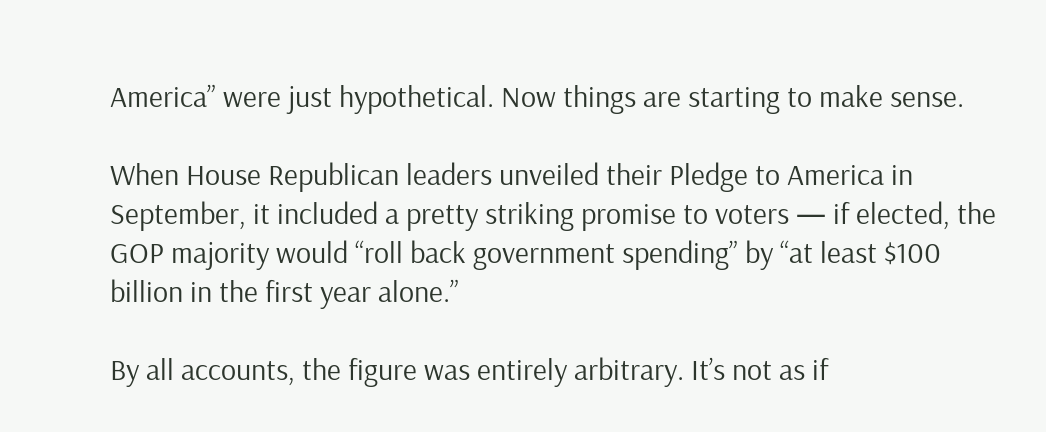America” were just hypothetical. Now things are starting to make sense.

When House Republican leaders unveiled their Pledge to America in September, it included a pretty striking promise to voters — if elected, the GOP majority would “roll back government spending” by “at least $100 billion in the first year alone.”

By all accounts, the figure was entirely arbitrary. It’s not as if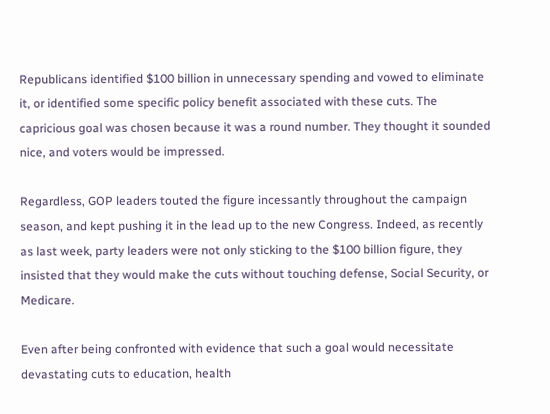Republicans identified $100 billion in unnecessary spending and vowed to eliminate it, or identified some specific policy benefit associated with these cuts. The capricious goal was chosen because it was a round number. They thought it sounded nice, and voters would be impressed.

Regardless, GOP leaders touted the figure incessantly throughout the campaign season, and kept pushing it in the lead up to the new Congress. Indeed, as recently as last week, party leaders were not only sticking to the $100 billion figure, they insisted that they would make the cuts without touching defense, Social Security, or Medicare.

Even after being confronted with evidence that such a goal would necessitate devastating cuts to education, health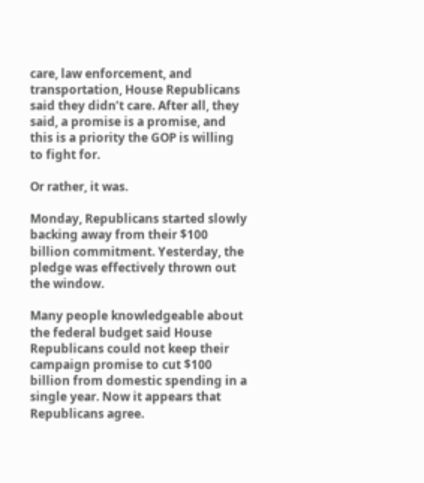care, law enforcement, and transportation, House Republicans said they didn’t care. After all, they said, a promise is a promise, and this is a priority the GOP is willing to fight for.

Or rather, it was.

Monday, Republicans started slowly backing away from their $100 billion commitment. Yesterday, the pledge was effectively thrown out the window.

Many people knowledgeable about the federal budget said House Republicans could not keep their campaign promise to cut $100 billion from domestic spending in a single year. Now it appears that Republicans agree.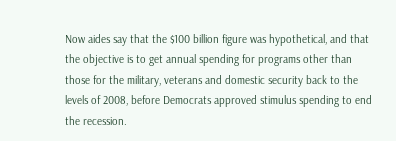Now aides say that the $100 billion figure was hypothetical, and that the objective is to get annual spending for programs other than those for the military, veterans and domestic security back to the levels of 2008, before Democrats approved stimulus spending to end the recession.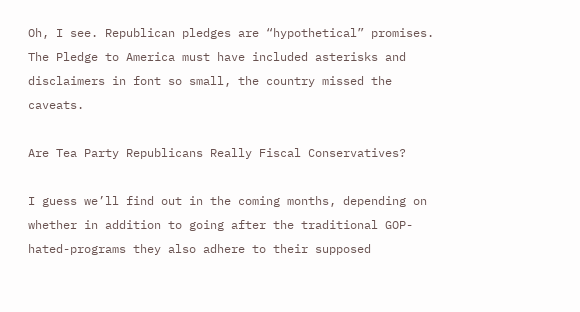Oh, I see. Republican pledges are “hypothetical” promises. The Pledge to America must have included asterisks and disclaimers in font so small, the country missed the caveats.

Are Tea Party Republicans Really Fiscal Conservatives?

I guess we’ll find out in the coming months, depending on whether in addition to going after the traditional GOP-hated-programs they also adhere to their supposed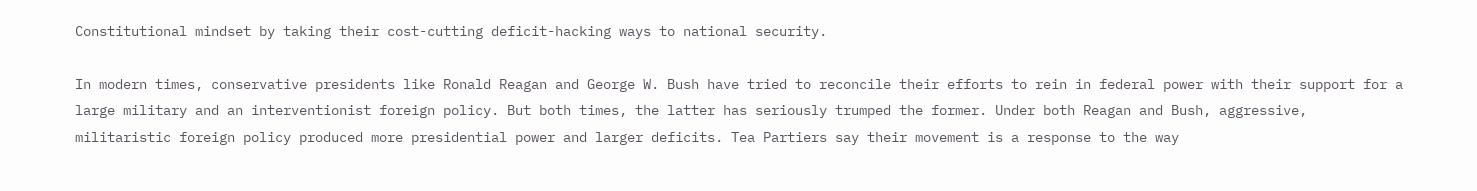Constitutional mindset by taking their cost-cutting deficit-hacking ways to national security.

In modern times, conservative presidents like Ronald Reagan and George W. Bush have tried to reconcile their efforts to rein in federal power with their support for a large military and an interventionist foreign policy. But both times, the latter has seriously trumped the former. Under both Reagan and Bush, aggressive, militaristic foreign policy produced more presidential power and larger deficits. Tea Partiers say their movement is a response to the way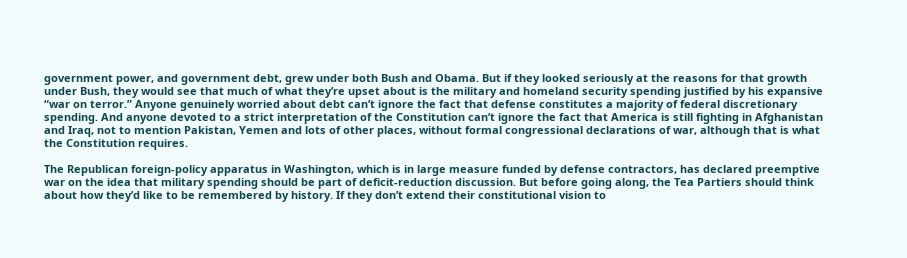government power, and government debt, grew under both Bush and Obama. But if they looked seriously at the reasons for that growth under Bush, they would see that much of what they’re upset about is the military and homeland security spending justified by his expansive “war on terror.” Anyone genuinely worried about debt can’t ignore the fact that defense constitutes a majority of federal discretionary spending. And anyone devoted to a strict interpretation of the Constitution can’t ignore the fact that America is still fighting in Afghanistan and Iraq, not to mention Pakistan, Yemen and lots of other places, without formal congressional declarations of war, although that is what the Constitution requires.

The Republican foreign-policy apparatus in Washington, which is in large measure funded by defense contractors, has declared preemptive war on the idea that military spending should be part of deficit-reduction discussion. But before going along, the Tea Partiers should think about how they’d like to be remembered by history. If they don’t extend their constitutional vision to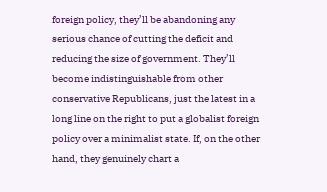foreign policy, they’ll be abandoning any serious chance of cutting the deficit and reducing the size of government. They’ll become indistinguishable from other conservative Republicans, just the latest in a long line on the right to put a globalist foreign policy over a minimalist state. If, on the other hand, they genuinely chart a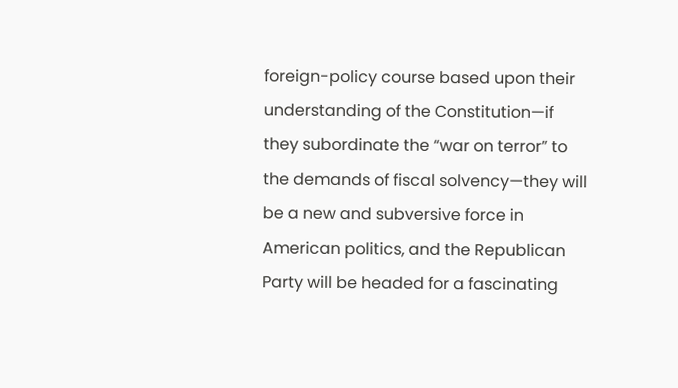foreign-policy course based upon their understanding of the Constitution—if they subordinate the “war on terror” to the demands of fiscal solvency—they will be a new and subversive force in American politics, and the Republican Party will be headed for a fascinating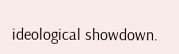ideological showdown.